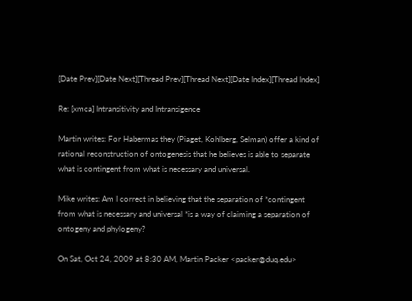[Date Prev][Date Next][Thread Prev][Thread Next][Date Index][Thread Index]

Re: [xmca] Intransitivity and Intransigence

Martin writes: For Habermas they (Piaget, Kohlberg, Selman) offer a kind of
rational reconstruction of ontogenesis that he believes is able to separate
what is contingent from what is necessary and universal.

Mike writes: Am I correct in believing that the separation of *contingent
from what is necessary and universal *is a way of claiming a separation of
ontogeny and phylogeny?

On Sat, Oct 24, 2009 at 8:30 AM, Martin Packer <packer@duq.edu>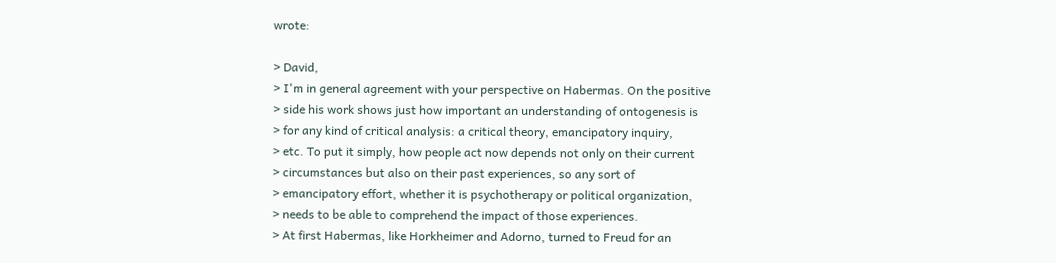wrote:

> David,
> I'm in general agreement with your perspective on Habermas. On the positive
> side his work shows just how important an understanding of ontogenesis is
> for any kind of critical analysis: a critical theory, emancipatory inquiry,
> etc. To put it simply, how people act now depends not only on their current
> circumstances but also on their past experiences, so any sort of
> emancipatory effort, whether it is psychotherapy or political organization,
> needs to be able to comprehend the impact of those experiences.
> At first Habermas, like Horkheimer and Adorno, turned to Freud for an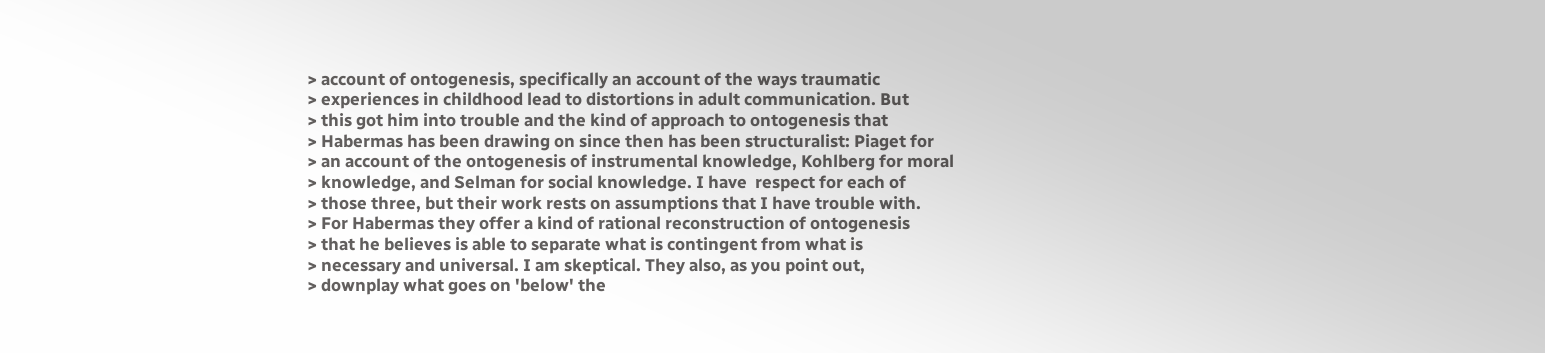> account of ontogenesis, specifically an account of the ways traumatic
> experiences in childhood lead to distortions in adult communication. But
> this got him into trouble and the kind of approach to ontogenesis that
> Habermas has been drawing on since then has been structuralist: Piaget for
> an account of the ontogenesis of instrumental knowledge, Kohlberg for moral
> knowledge, and Selman for social knowledge. I have  respect for each of
> those three, but their work rests on assumptions that I have trouble with.
> For Habermas they offer a kind of rational reconstruction of ontogenesis
> that he believes is able to separate what is contingent from what is
> necessary and universal. I am skeptical. They also, as you point out,
> downplay what goes on 'below' the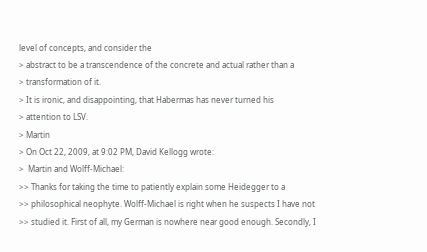level of concepts, and consider the
> abstract to be a transcendence of the concrete and actual rather than a
> transformation of it.
> It is ironic, and disappointing, that Habermas has never turned his
> attention to LSV.
> Martin
> On Oct 22, 2009, at 9:02 PM, David Kellogg wrote:
>  Martin and Wolff-Michael:
>> Thanks for taking the time to patiently explain some Heidegger to a
>> philosophical neophyte. Wolff-Michael is right when he suspects I have not
>> studied it. First of all, my German is nowhere near good enough. Secondly, I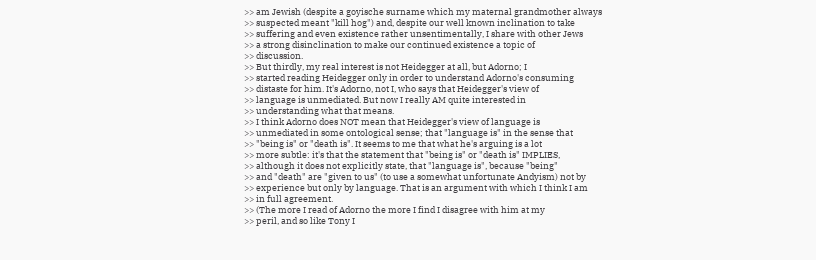>> am Jewish (despite a goyische surname which my maternal grandmother always
>> suspected meant "kill hog") and, despite our well known inclination to take
>> suffering and even existence rather unsentimentally, I share with other Jews
>> a strong disinclination to make our continued existence a topic of
>> discussion.
>> But thirdly, my real interest is not Heidegger at all, but Adorno; I
>> started reading Heidegger only in order to understand Adorno's consuming
>> distaste for him. It's Adorno, not I, who says that Heidegger's view of
>> language is unmediated. But now I really AM quite interested in
>> understanding what that means.
>> I think Adorno does NOT mean that Heidegger's view of language is
>> unmediated in some ontological sense; that "language is" in the sense that
>> "being is" or "death is". It seems to me that what he's arguing is a lot
>> more subtle: it's that the statement that "being is" or "death is" IMPLIES,
>> although it does not explicitly state, that "language is", because "being"
>> and "death" are "given to us" (to use a somewhat unfortunate Andyism) not by
>> experience but only by language. That is an argument with which I think I am
>> in full agreement.
>> (The more I read of Adorno the more I find I disagree with him at my
>> peril, and so like Tony I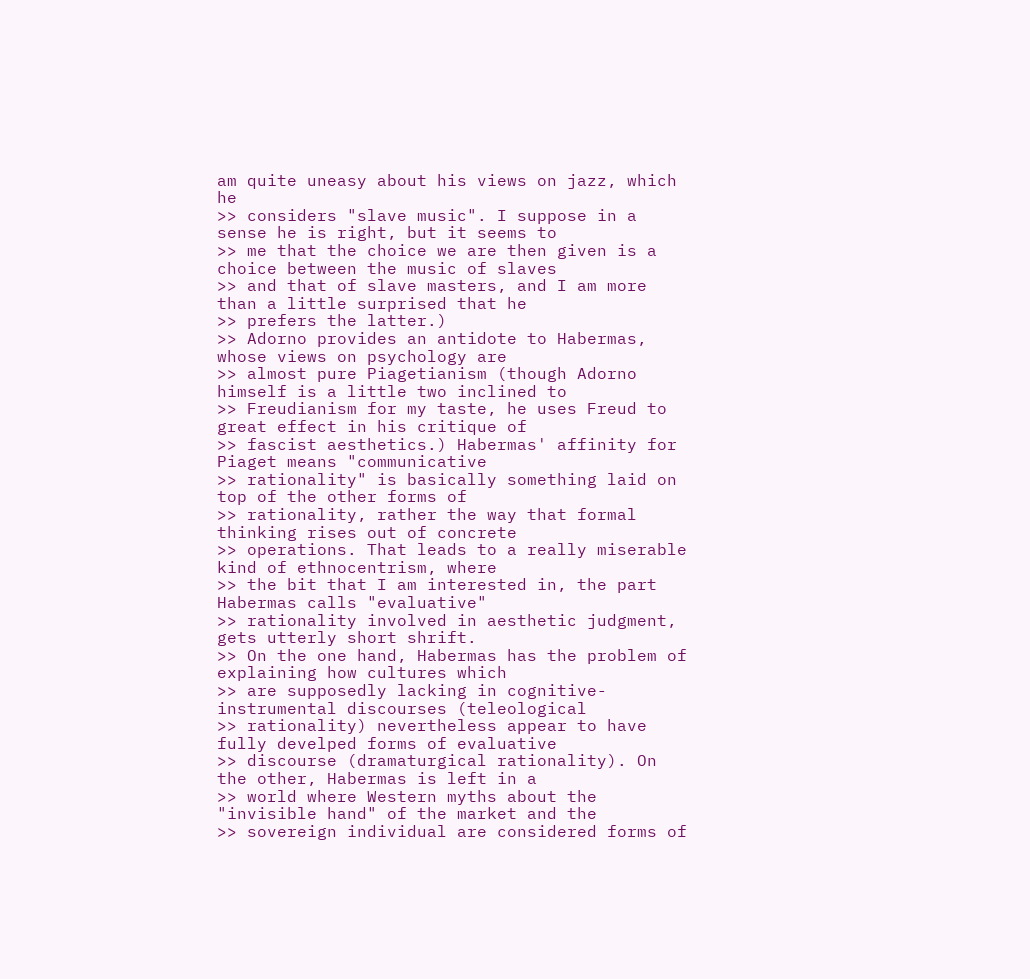am quite uneasy about his views on jazz, which he
>> considers "slave music". I suppose in a sense he is right, but it seems to
>> me that the choice we are then given is a choice between the music of slaves
>> and that of slave masters, and I am more than a little surprised that he
>> prefers the latter.)
>> Adorno provides an antidote to Habermas, whose views on psychology are
>> almost pure Piagetianism (though Adorno himself is a little two inclined to
>> Freudianism for my taste, he uses Freud to great effect in his critique of
>> fascist aesthetics.) Habermas' affinity for Piaget means "communicative
>> rationality" is basically something laid on top of the other forms of
>> rationality, rather the way that formal thinking rises out of concrete
>> operations. That leads to a really miserable kind of ethnocentrism, where
>> the bit that I am interested in, the part Habermas calls "evaluative"
>> rationality involved in aesthetic judgment, gets utterly short shrift.
>> On the one hand, Habermas has the problem of explaining how cultures which
>> are supposedly lacking in cognitive-instrumental discourses (teleological
>> rationality) nevertheless appear to have fully develped forms of evaluative
>> discourse (dramaturgical rationality). On the other, Habermas is left in a
>> world where Western myths about the "invisible hand" of the market and the
>> sovereign individual are considered forms of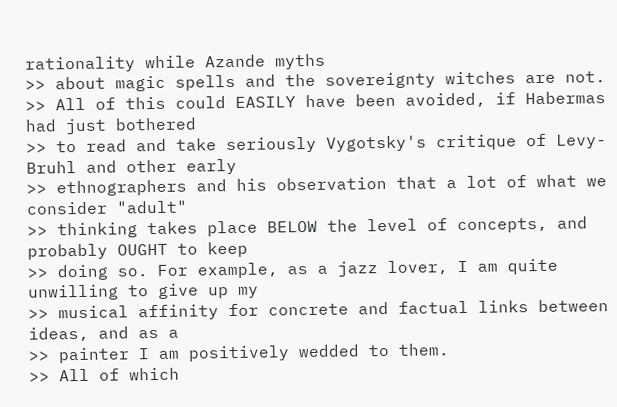rationality while Azande myths
>> about magic spells and the sovereignty witches are not.
>> All of this could EASILY have been avoided, if Habermas had just bothered
>> to read and take seriously Vygotsky's critique of Levy-Bruhl and other early
>> ethnographers and his observation that a lot of what we consider "adult"
>> thinking takes place BELOW the level of concepts, and probably OUGHT to keep
>> doing so. For example, as a jazz lover, I am quite unwilling to give up my
>> musical affinity for concrete and factual links between ideas, and as a
>> painter I am positively wedded to them.
>> All of which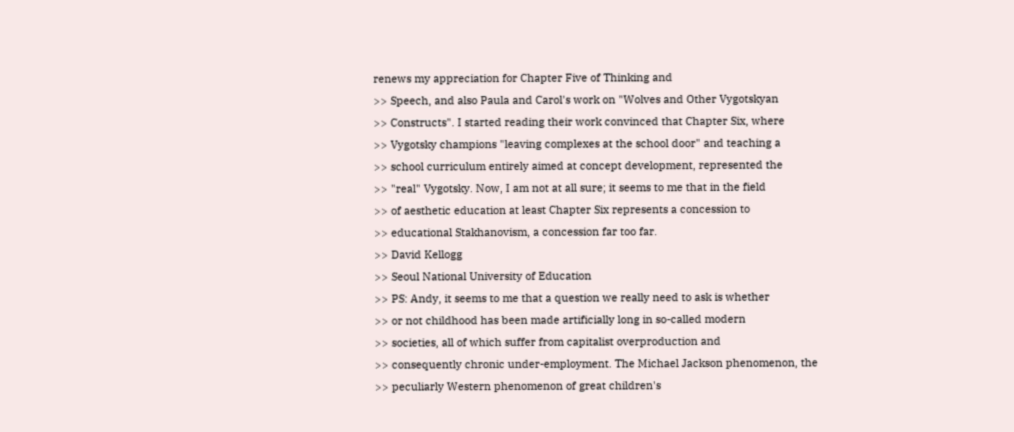renews my appreciation for Chapter Five of Thinking and
>> Speech, and also Paula and Carol's work on "Wolves and Other Vygotskyan
>> Constructs". I started reading their work convinced that Chapter Six, where
>> Vygotsky champions "leaving complexes at the school door" and teaching a
>> school curriculum entirely aimed at concept development, represented the
>> "real" Vygotsky. Now, I am not at all sure; it seems to me that in the field
>> of aesthetic education at least Chapter Six represents a concession to
>> educational Stakhanovism, a concession far too far.
>> David Kellogg
>> Seoul National University of Education
>> PS: Andy, it seems to me that a question we really need to ask is whether
>> or not childhood has been made artificially long in so-called modern
>> societies, all of which suffer from capitalist overproduction and
>> consequently chronic under-employment. The Michael Jackson phenomenon, the
>> peculiarly Western phenomenon of great children's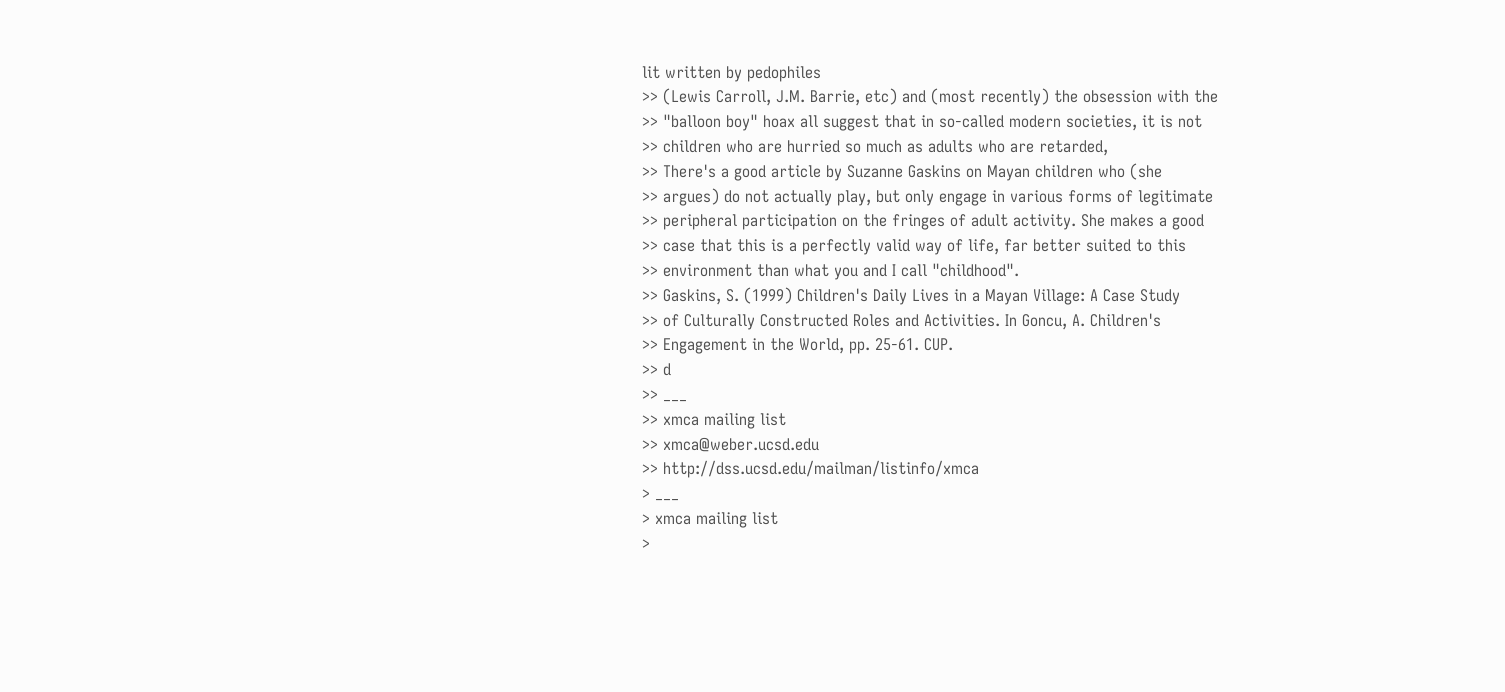lit written by pedophiles
>> (Lewis Carroll, J.M. Barrie, etc) and (most recently) the obsession with the
>> "balloon boy" hoax all suggest that in so-called modern societies, it is not
>> children who are hurried so much as adults who are retarded,
>> There's a good article by Suzanne Gaskins on Mayan children who (she
>> argues) do not actually play, but only engage in various forms of legitimate
>> peripheral participation on the fringes of adult activity. She makes a good
>> case that this is a perfectly valid way of life, far better suited to this
>> environment than what you and I call "childhood".
>> Gaskins, S. (1999) Children's Daily Lives in a Mayan Village: A Case Study
>> of Culturally Constructed Roles and Activities. In Goncu, A. Children's
>> Engagement in the World, pp. 25-61. CUP.
>> d
>> ___
>> xmca mailing list
>> xmca@weber.ucsd.edu
>> http://dss.ucsd.edu/mailman/listinfo/xmca
> ___
> xmca mailing list
>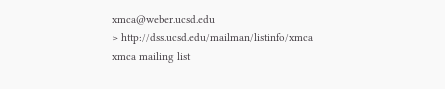xmca@weber.ucsd.edu
> http://dss.ucsd.edu/mailman/listinfo/xmca
xmca mailing list